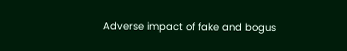Adverse impact of fake and bogus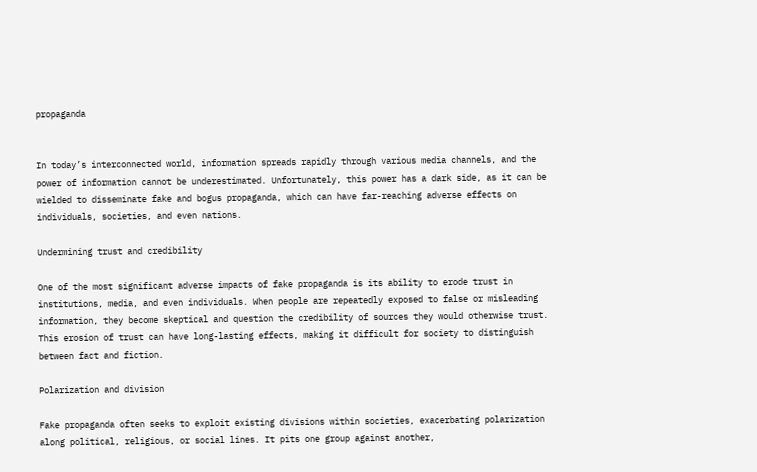propaganda


In today’s interconnected world, information spreads rapidly through various media channels, and the power of information cannot be underestimated. Unfortunately, this power has a dark side, as it can be wielded to disseminate fake and bogus propaganda, which can have far-reaching adverse effects on individuals, societies, and even nations.

Undermining trust and credibility

One of the most significant adverse impacts of fake propaganda is its ability to erode trust in institutions, media, and even individuals. When people are repeatedly exposed to false or misleading information, they become skeptical and question the credibility of sources they would otherwise trust. This erosion of trust can have long-lasting effects, making it difficult for society to distinguish between fact and fiction.

Polarization and division

Fake propaganda often seeks to exploit existing divisions within societies, exacerbating polarization along political, religious, or social lines. It pits one group against another,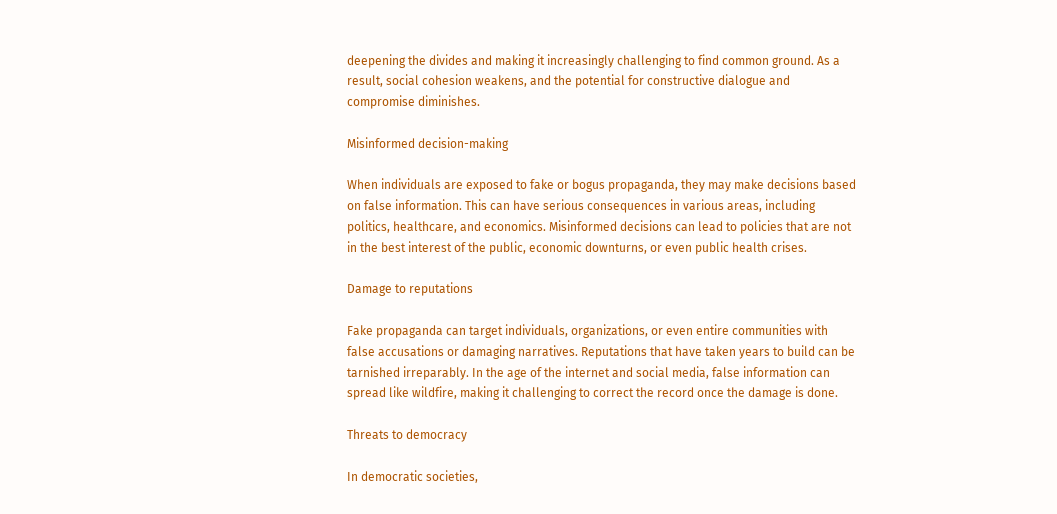deepening the divides and making it increasingly challenging to find common ground. As a result, social cohesion weakens, and the potential for constructive dialogue and compromise diminishes.

Misinformed decision-making

When individuals are exposed to fake or bogus propaganda, they may make decisions based on false information. This can have serious consequences in various areas, including politics, healthcare, and economics. Misinformed decisions can lead to policies that are not in the best interest of the public, economic downturns, or even public health crises.

Damage to reputations

Fake propaganda can target individuals, organizations, or even entire communities with false accusations or damaging narratives. Reputations that have taken years to build can be tarnished irreparably. In the age of the internet and social media, false information can spread like wildfire, making it challenging to correct the record once the damage is done.

Threats to democracy

In democratic societies,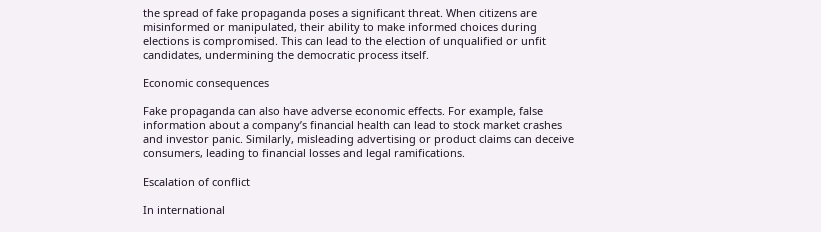the spread of fake propaganda poses a significant threat. When citizens are misinformed or manipulated, their ability to make informed choices during elections is compromised. This can lead to the election of unqualified or unfit candidates, undermining the democratic process itself.

Economic consequences

Fake propaganda can also have adverse economic effects. For example, false information about a company’s financial health can lead to stock market crashes and investor panic. Similarly, misleading advertising or product claims can deceive consumers, leading to financial losses and legal ramifications.

Escalation of conflict

In international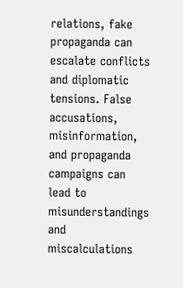relations, fake propaganda can escalate conflicts and diplomatic tensions. False accusations, misinformation, and propaganda campaigns can lead to misunderstandings and miscalculations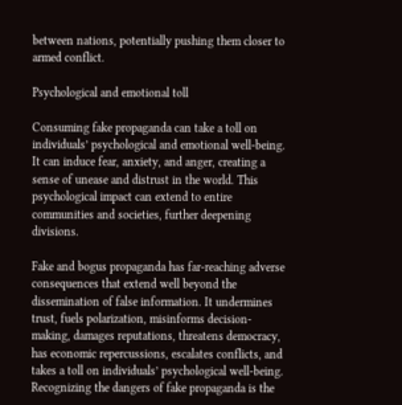between nations, potentially pushing them closer to armed conflict.

Psychological and emotional toll

Consuming fake propaganda can take a toll on individuals’ psychological and emotional well-being. It can induce fear, anxiety, and anger, creating a sense of unease and distrust in the world. This psychological impact can extend to entire communities and societies, further deepening divisions.

Fake and bogus propaganda has far-reaching adverse consequences that extend well beyond the dissemination of false information. It undermines trust, fuels polarization, misinforms decision-making, damages reputations, threatens democracy, has economic repercussions, escalates conflicts, and takes a toll on individuals’ psychological well-being. Recognizing the dangers of fake propaganda is the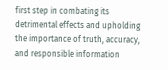first step in combating its detrimental effects and upholding the importance of truth, accuracy, and responsible information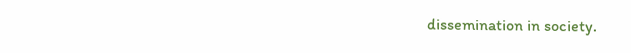dissemination in society.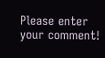Please enter your comment!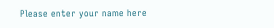Please enter your name here